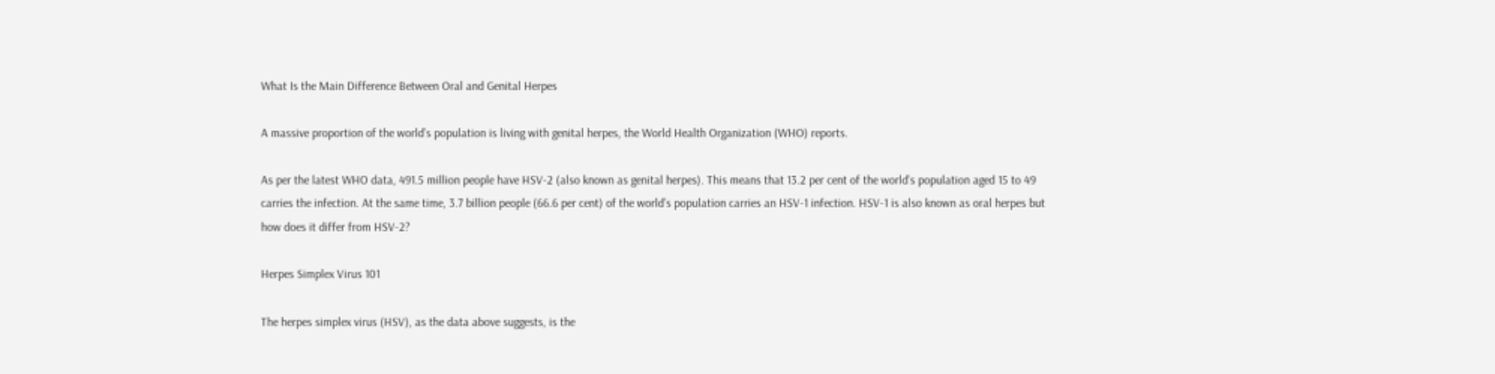What Is the Main Difference Between Oral and Genital Herpes

A massive proportion of the world’s population is living with genital herpes, the World Health Organization (WHO) reports.

As per the latest WHO data, 491.5 million people have HSV-2 (also known as genital herpes). This means that 13.2 per cent of the world’s population aged 15 to 49 carries the infection. At the same time, 3.7 billion people (66.6 per cent) of the world’s population carries an HSV-1 infection. HSV-1 is also known as oral herpes but how does it differ from HSV-2?

Herpes Simplex Virus 101

The herpes simplex virus (HSV), as the data above suggests, is the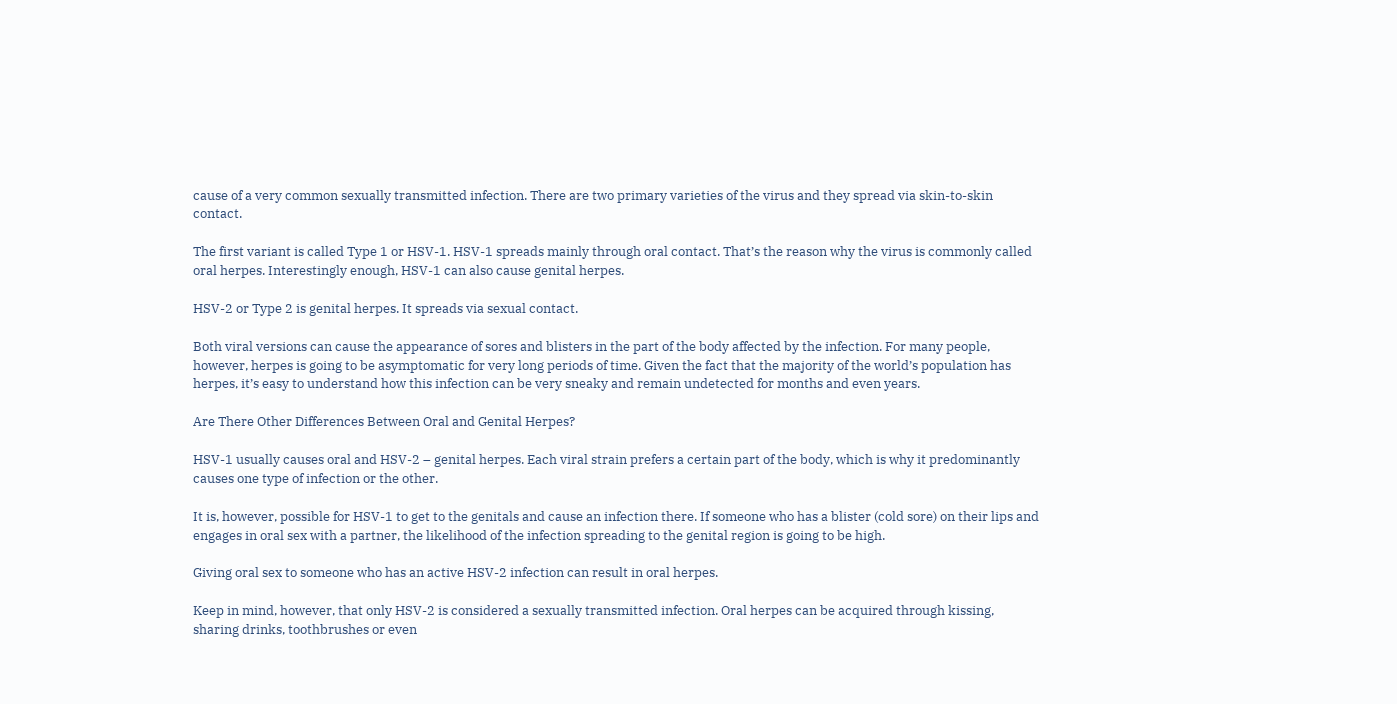cause of a very common sexually transmitted infection. There are two primary varieties of the virus and they spread via skin-to-skin contact.

The first variant is called Type 1 or HSV-1. HSV-1 spreads mainly through oral contact. That’s the reason why the virus is commonly called oral herpes. Interestingly enough, HSV-1 can also cause genital herpes.

HSV-2 or Type 2 is genital herpes. It spreads via sexual contact.

Both viral versions can cause the appearance of sores and blisters in the part of the body affected by the infection. For many people, however, herpes is going to be asymptomatic for very long periods of time. Given the fact that the majority of the world’s population has herpes, it’s easy to understand how this infection can be very sneaky and remain undetected for months and even years.

Are There Other Differences Between Oral and Genital Herpes?

HSV-1 usually causes oral and HSV-2 – genital herpes. Each viral strain prefers a certain part of the body, which is why it predominantly causes one type of infection or the other.

It is, however, possible for HSV-1 to get to the genitals and cause an infection there. If someone who has a blister (cold sore) on their lips and engages in oral sex with a partner, the likelihood of the infection spreading to the genital region is going to be high.

Giving oral sex to someone who has an active HSV-2 infection can result in oral herpes.

Keep in mind, however, that only HSV-2 is considered a sexually transmitted infection. Oral herpes can be acquired through kissing, sharing drinks, toothbrushes or even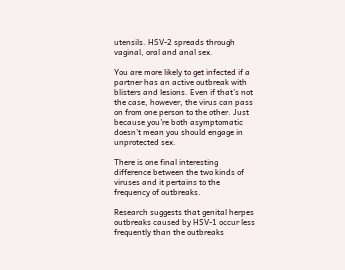utensils. HSV-2 spreads through vaginal, oral and anal sex.

You are more likely to get infected if a partner has an active outbreak with blisters and lesions. Even if that’s not the case, however, the virus can pass on from one person to the other. Just because you’re both asymptomatic doesn’t mean you should engage in unprotected sex.

There is one final interesting difference between the two kinds of viruses and it pertains to the frequency of outbreaks.

Research suggests that genital herpes outbreaks caused by HSV-1 occur less frequently than the outbreaks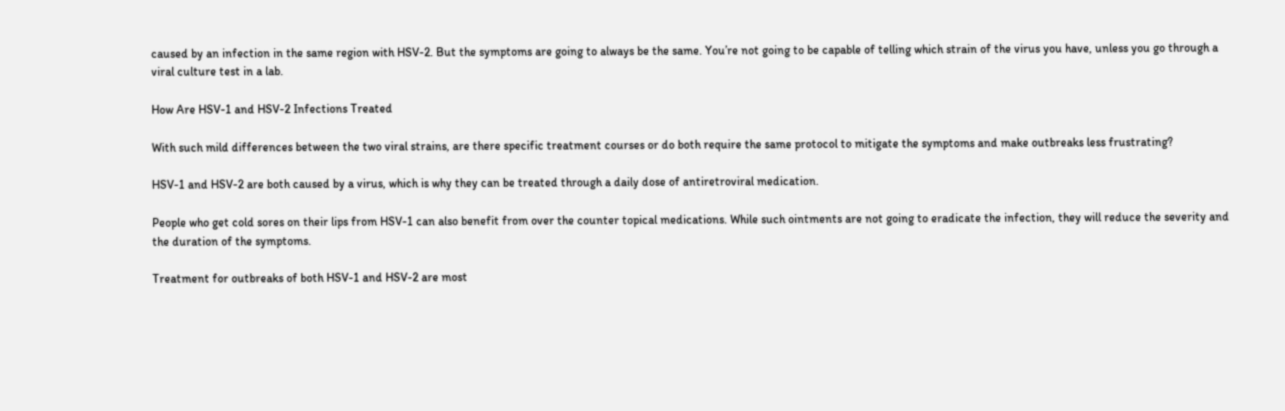caused by an infection in the same region with HSV-2. But the symptoms are going to always be the same. You’re not going to be capable of telling which strain of the virus you have, unless you go through a viral culture test in a lab.

How Are HSV-1 and HSV-2 Infections Treated

With such mild differences between the two viral strains, are there specific treatment courses or do both require the same protocol to mitigate the symptoms and make outbreaks less frustrating?

HSV-1 and HSV-2 are both caused by a virus, which is why they can be treated through a daily dose of antiretroviral medication.

People who get cold sores on their lips from HSV-1 can also benefit from over the counter topical medications. While such ointments are not going to eradicate the infection, they will reduce the severity and the duration of the symptoms.

Treatment for outbreaks of both HSV-1 and HSV-2 are most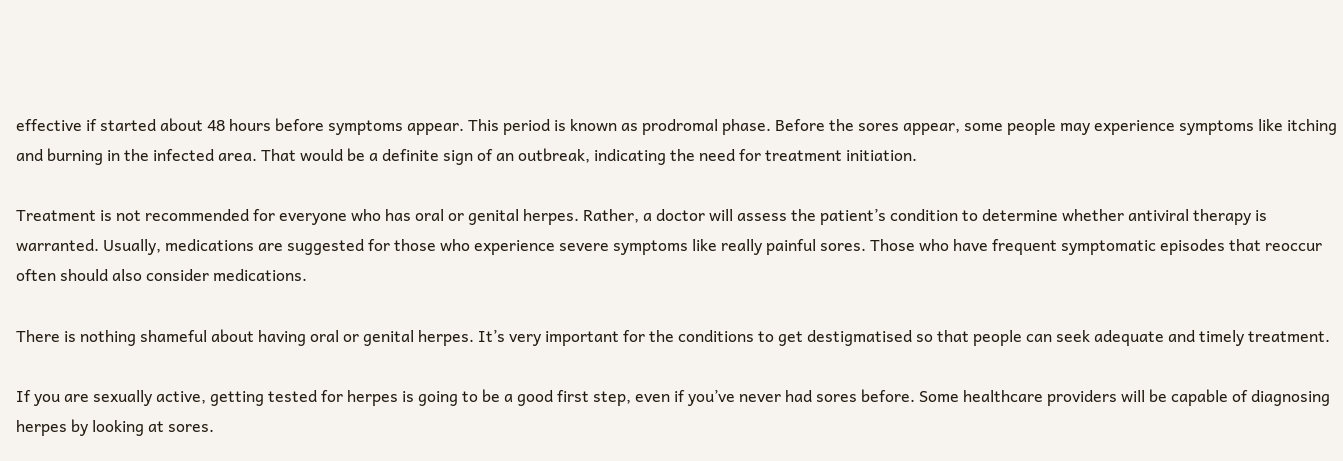effective if started about 48 hours before symptoms appear. This period is known as prodromal phase. Before the sores appear, some people may experience symptoms like itching and burning in the infected area. That would be a definite sign of an outbreak, indicating the need for treatment initiation.

Treatment is not recommended for everyone who has oral or genital herpes. Rather, a doctor will assess the patient’s condition to determine whether antiviral therapy is warranted. Usually, medications are suggested for those who experience severe symptoms like really painful sores. Those who have frequent symptomatic episodes that reoccur often should also consider medications.

There is nothing shameful about having oral or genital herpes. It’s very important for the conditions to get destigmatised so that people can seek adequate and timely treatment.

If you are sexually active, getting tested for herpes is going to be a good first step, even if you’ve never had sores before. Some healthcare providers will be capable of diagnosing herpes by looking at sores.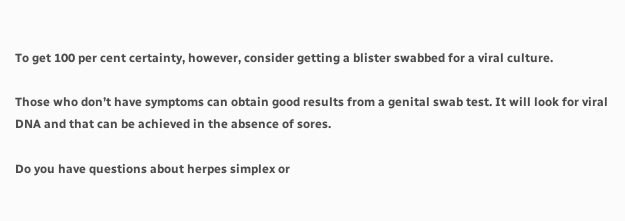To get 100 per cent certainty, however, consider getting a blister swabbed for a viral culture.

Those who don’t have symptoms can obtain good results from a genital swab test. It will look for viral DNA and that can be achieved in the absence of sores.

Do you have questions about herpes simplex or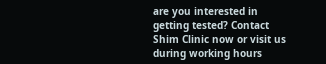are you interested in getting tested? Contact Shim Clinic now or visit us during working hours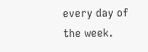every day of the week.